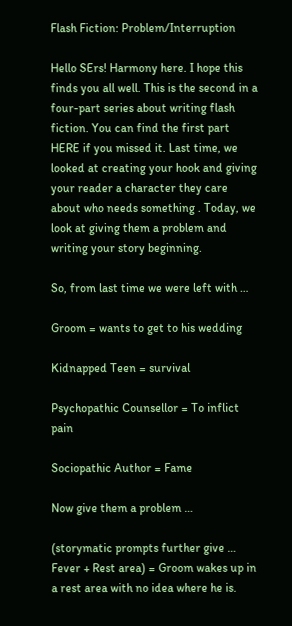Flash Fiction: Problem/Interruption

Hello SErs! Harmony here. I hope this finds you all well. This is the second in a four-part series about writing flash fiction. You can find the first part HERE if you missed it. Last time, we looked at creating your hook and giving your reader a character they care about who needs something . Today, we look at giving them a problem and writing your story beginning.

So, from last time we were left with …

Groom = wants to get to his wedding

Kidnapped Teen = survival

Psychopathic Counsellor = To inflict pain

Sociopathic Author = Fame

Now give them a problem …

(storymatic prompts further give … Fever + Rest area) = Groom wakes up in a rest area with no idea where he is.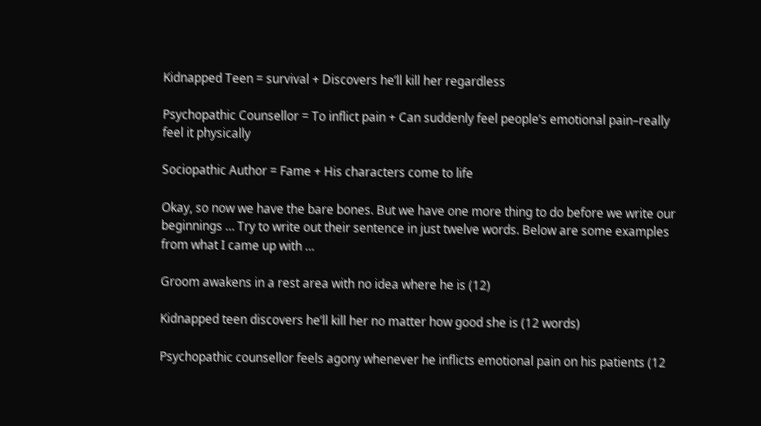Kidnapped Teen = survival + Discovers he’ll kill her regardless

Psychopathic Counsellor = To inflict pain + Can suddenly feel people’s emotional pain–really feel it physically

Sociopathic Author = Fame + His characters come to life

Okay, so now we have the bare bones. But we have one more thing to do before we write our beginnings … Try to write out their sentence in just twelve words. Below are some examples from what I came up with …

Groom awakens in a rest area with no idea where he is (12)

Kidnapped teen discovers he’ll kill her no matter how good she is (12 words)

Psychopathic counsellor feels agony whenever he inflicts emotional pain on his patients (12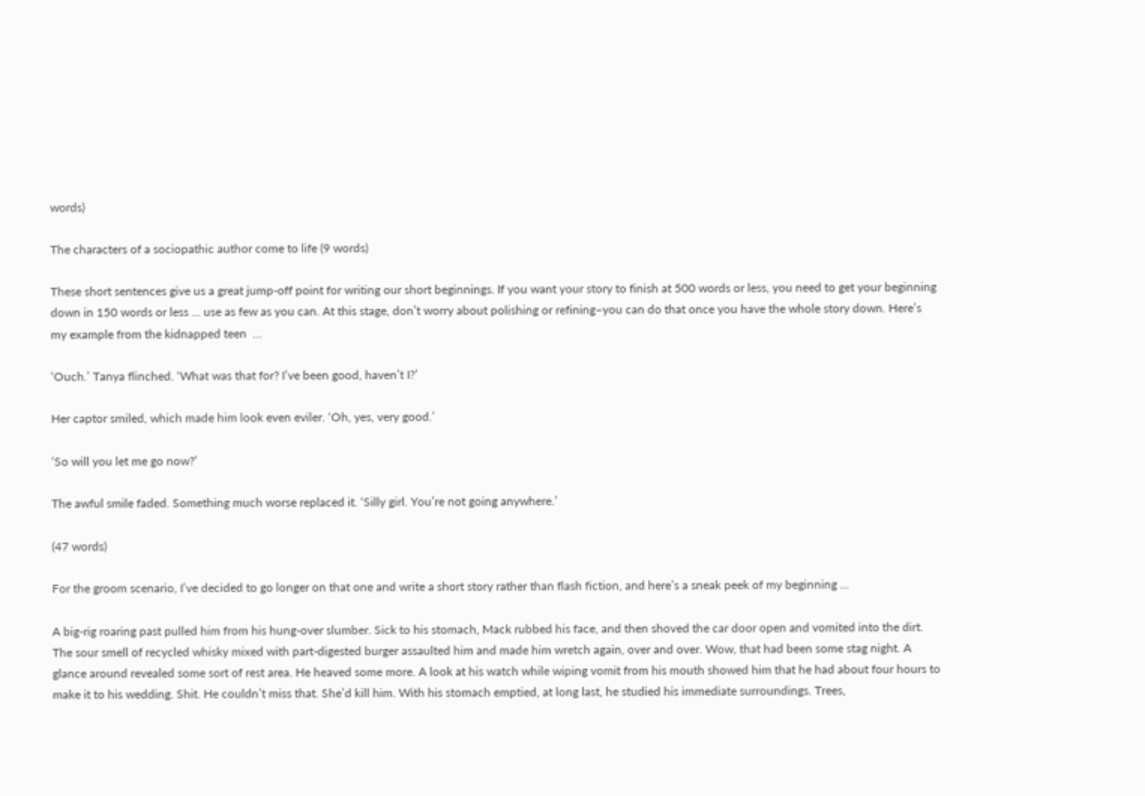words)

The characters of a sociopathic author come to life (9 words)

These short sentences give us a great jump-off point for writing our short beginnings. If you want your story to finish at 500 words or less, you need to get your beginning down in 150 words or less … use as few as you can. At this stage, don’t worry about polishing or refining–you can do that once you have the whole story down. Here’s my example from the kidnapped teen  …

‘Ouch.’ Tanya flinched. ‘What was that for? I’ve been good, haven’t I?’

Her captor smiled, which made him look even eviler. ‘Oh, yes, very good.’

‘So will you let me go now?’

The awful smile faded. Something much worse replaced it. ‘Silly girl. You’re not going anywhere.’

(47 words)

For the groom scenario, I’ve decided to go longer on that one and write a short story rather than flash fiction, and here’s a sneak peek of my beginning …

A big-rig roaring past pulled him from his hung-over slumber. Sick to his stomach, Mack rubbed his face, and then shoved the car door open and vomited into the dirt. The sour smell of recycled whisky mixed with part-digested burger assaulted him and made him wretch again, over and over. Wow, that had been some stag night. A glance around revealed some sort of rest area. He heaved some more. A look at his watch while wiping vomit from his mouth showed him that he had about four hours to make it to his wedding. Shit. He couldn’t miss that. She’d kill him. With his stomach emptied, at long last, he studied his immediate surroundings. Trees,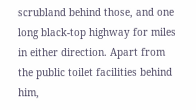scrubland behind those, and one long black-top highway for miles in either direction. Apart from the public toilet facilities behind him,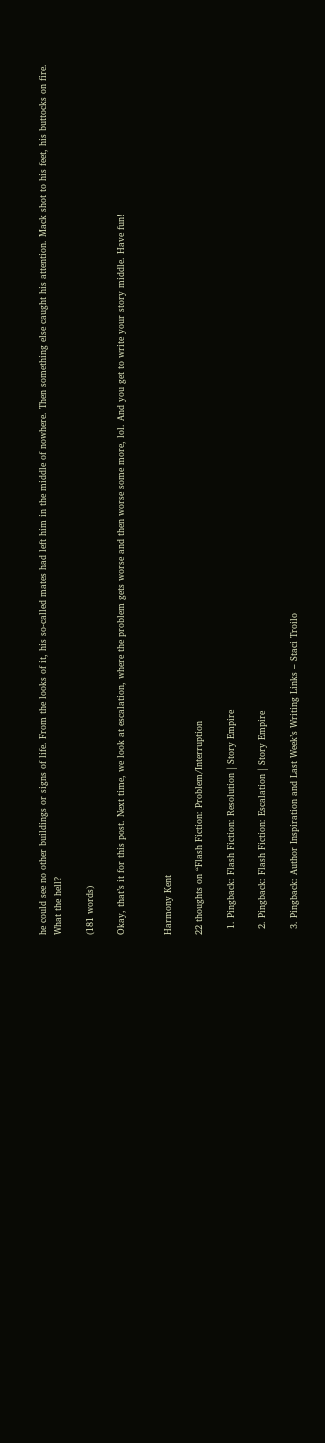he could see no other buildings or signs of life. From the looks of it, his so-called mates had left him in the middle of nowhere. Then something else caught his attention. Mack shot to his feet, his buttocks on fire. What the hell?

(181 words)

Okay, that’s it for this post. Next time, we look at escalation, where the problem gets worse and then worse some more, lol. And you get to write your story middle. Have fun!


Harmony Kent

22 thoughts on “Flash Fiction: Problem/Interruption

  1. Pingback: Flash Fiction: Resolution | Story Empire

  2. Pingback: Flash Fiction: Escalation | Story Empire

  3. Pingback: Author Inspiration and Last Week’s Writing Links – Staci Troilo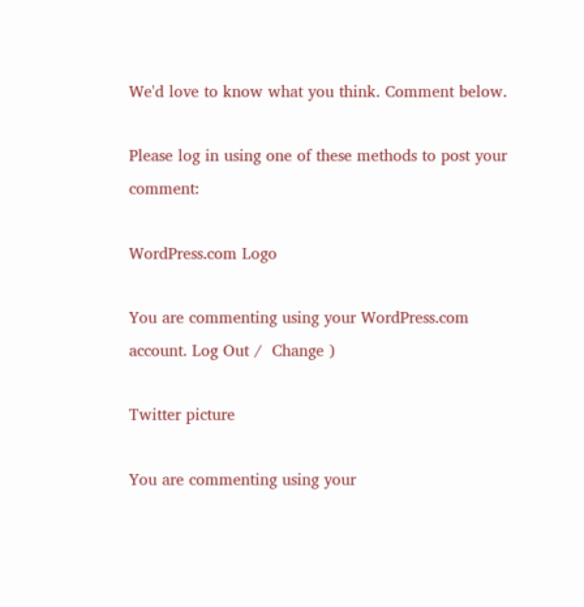We'd love to know what you think. Comment below.

Please log in using one of these methods to post your comment:

WordPress.com Logo

You are commenting using your WordPress.com account. Log Out /  Change )

Twitter picture

You are commenting using your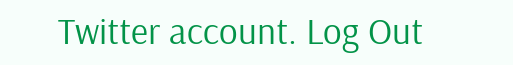Twitter account. Log Out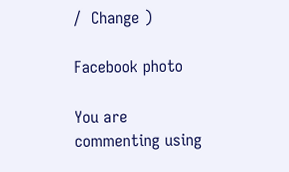/  Change )

Facebook photo

You are commenting using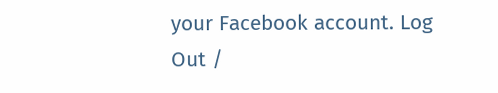your Facebook account. Log Out /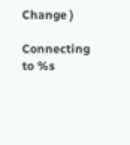Change )

Connecting to %s